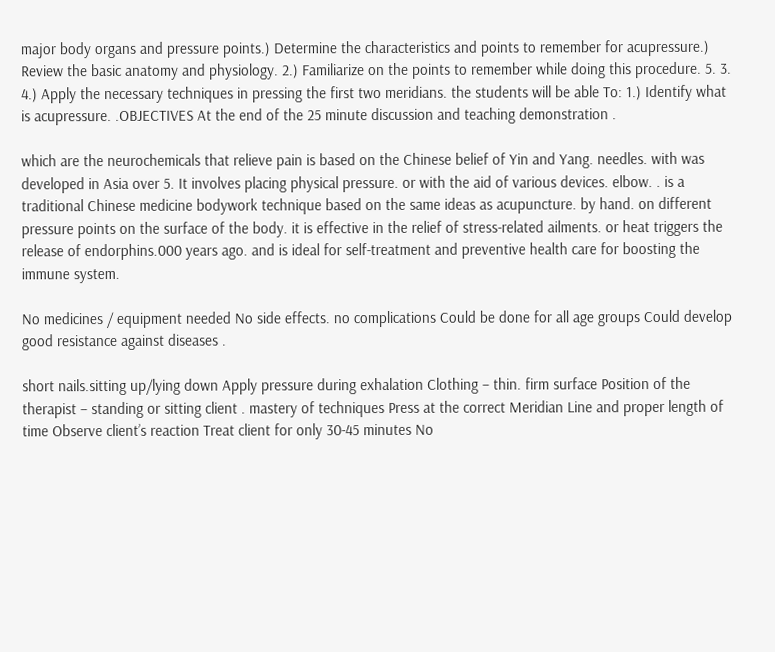major body organs and pressure points.) Determine the characteristics and points to remember for acupressure.) Review the basic anatomy and physiology. 2.) Familiarize on the points to remember while doing this procedure. 5. 3. 4.) Apply the necessary techniques in pressing the first two meridians. the students will be able To: 1.) Identify what is acupressure. .OBJECTIVES At the end of the 25 minute discussion and teaching demonstration .

which are the neurochemicals that relieve pain is based on the Chinese belief of Yin and Yang. needles. with was developed in Asia over 5. It involves placing physical pressure. or with the aid of various devices. elbow. . is a traditional Chinese medicine bodywork technique based on the same ideas as acupuncture. by hand. on different pressure points on the surface of the body. it is effective in the relief of stress-related ailments. or heat triggers the release of endorphins.000 years ago. and is ideal for self-treatment and preventive health care for boosting the immune system.

No medicines / equipment needed No side effects. no complications Could be done for all age groups Could develop good resistance against diseases .

short nails.sitting up/lying down Apply pressure during exhalation Clothing – thin. firm surface Position of the therapist – standing or sitting client . mastery of techniques Press at the correct Meridian Line and proper length of time Observe client’s reaction Treat client for only 30-45 minutes No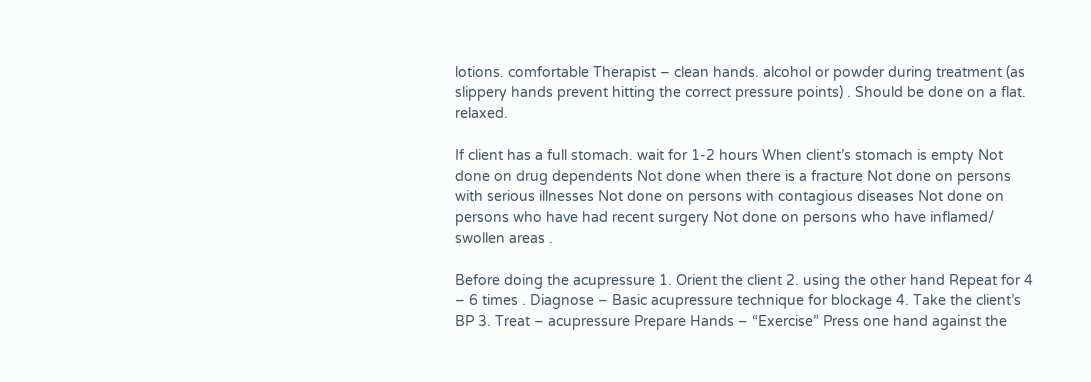lotions. comfortable Therapist – clean hands. alcohol or powder during treatment (as slippery hands prevent hitting the correct pressure points) . Should be done on a flat. relaxed.

If client has a full stomach. wait for 1-2 hours When client’s stomach is empty Not done on drug dependents Not done when there is a fracture Not done on persons with serious illnesses Not done on persons with contagious diseases Not done on persons who have had recent surgery Not done on persons who have inflamed/ swollen areas .

Before doing the acupressure 1. Orient the client 2. using the other hand Repeat for 4 – 6 times . Diagnose – Basic acupressure technique for blockage 4. Take the client’s BP 3. Treat – acupressure Prepare Hands – “Exercise” Press one hand against the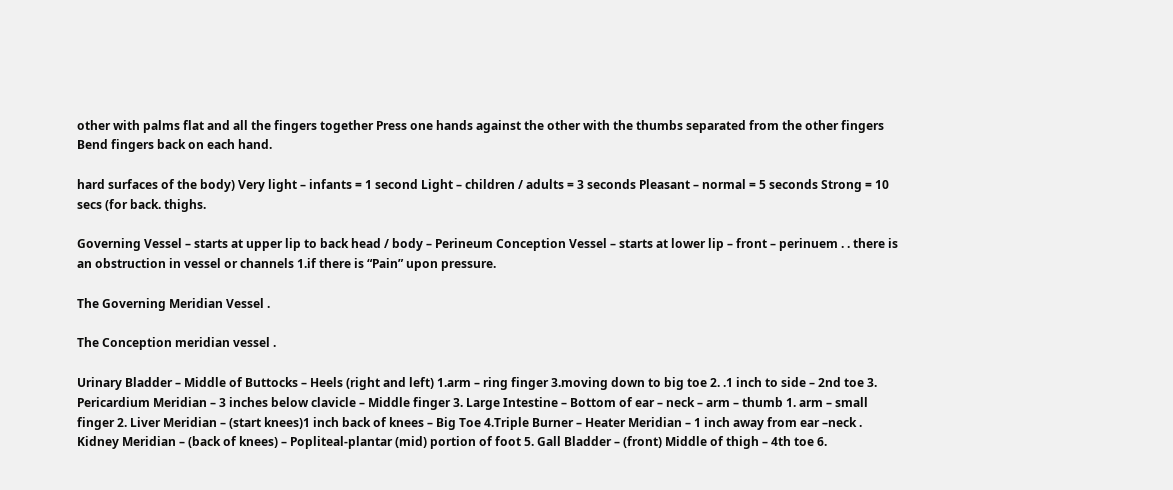other with palms flat and all the fingers together Press one hands against the other with the thumbs separated from the other fingers Bend fingers back on each hand.

hard surfaces of the body) Very light – infants = 1 second Light – children / adults = 3 seconds Pleasant – normal = 5 seconds Strong = 10 secs (for back. thighs.

Governing Vessel – starts at upper lip to back head / body – Perineum Conception Vessel – starts at lower lip – front – perinuem . . there is an obstruction in vessel or channels 1.if there is “Pain” upon pressure.

The Governing Meridian Vessel .

The Conception meridian vessel .

Urinary Bladder – Middle of Buttocks – Heels (right and left) 1.arm – ring finger 3.moving down to big toe 2. .1 inch to side – 2nd toe 3. Pericardium Meridian – 3 inches below clavicle – Middle finger 3. Large Intestine – Bottom of ear – neck – arm – thumb 1. arm – small finger 2. Liver Meridian – (start knees)1 inch back of knees – Big Toe 4.Triple Burner – Heater Meridian – 1 inch away from ear –neck . Kidney Meridian – (back of knees) – Popliteal-plantar (mid) portion of foot 5. Gall Bladder – (front) Middle of thigh – 4th toe 6.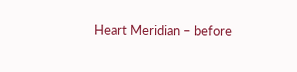Heart Meridian – before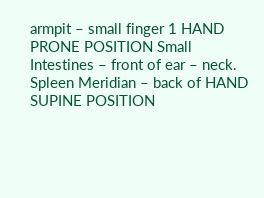armpit – small finger 1 HAND PRONE POSITION Small Intestines – front of ear – neck. Spleen Meridian – back of HAND SUPINE POSITION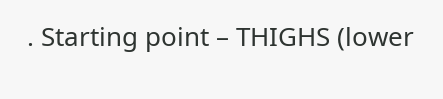. Starting point – THIGHS (lower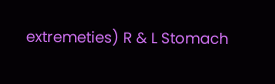extremeties) R & L Stomach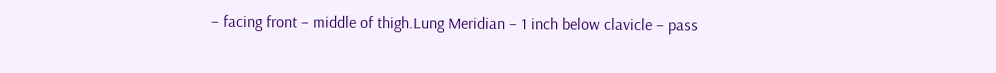– facing front – middle of thigh.Lung Meridian – 1 inch below clavicle – pass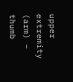upper extremity (arm) – thumb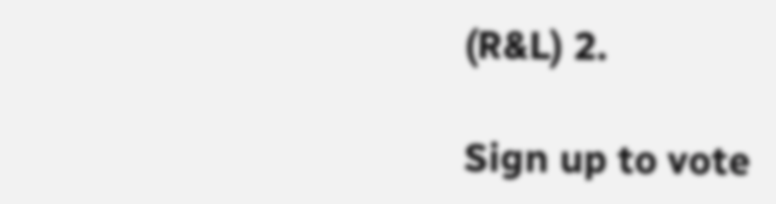(R&L) 2.

Sign up to vote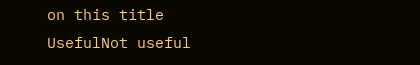on this title
UsefulNot useful